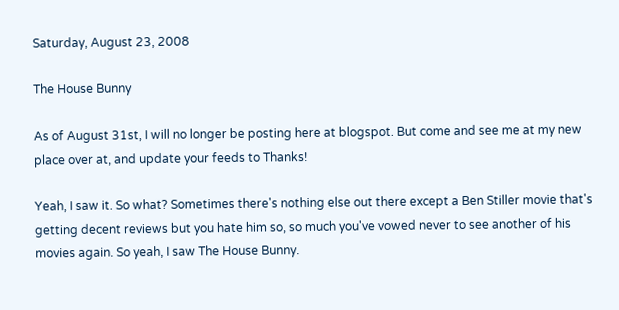Saturday, August 23, 2008

The House Bunny

As of August 31st, I will no longer be posting here at blogspot. But come and see me at my new place over at, and update your feeds to Thanks!

Yeah, I saw it. So what? Sometimes there's nothing else out there except a Ben Stiller movie that's getting decent reviews but you hate him so, so much you've vowed never to see another of his movies again. So yeah, I saw The House Bunny.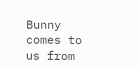Bunny comes to us from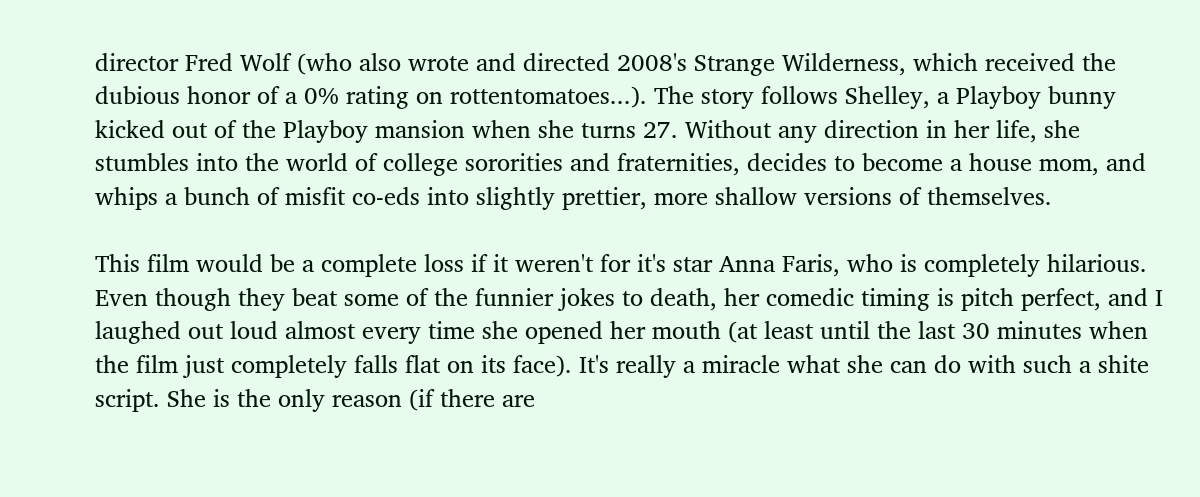director Fred Wolf (who also wrote and directed 2008's Strange Wilderness, which received the dubious honor of a 0% rating on rottentomatoes...). The story follows Shelley, a Playboy bunny kicked out of the Playboy mansion when she turns 27. Without any direction in her life, she stumbles into the world of college sororities and fraternities, decides to become a house mom, and whips a bunch of misfit co-eds into slightly prettier, more shallow versions of themselves.

This film would be a complete loss if it weren't for it's star Anna Faris, who is completely hilarious. Even though they beat some of the funnier jokes to death, her comedic timing is pitch perfect, and I laughed out loud almost every time she opened her mouth (at least until the last 30 minutes when the film just completely falls flat on its face). It's really a miracle what she can do with such a shite script. She is the only reason (if there are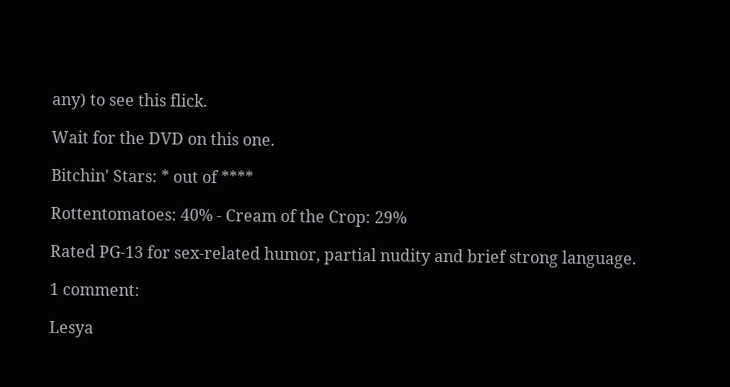any) to see this flick.

Wait for the DVD on this one.

Bitchin' Stars: * out of ****

Rottentomatoes: 40% - Cream of the Crop: 29%

Rated PG-13 for sex-related humor, partial nudity and brief strong language.

1 comment:

Lesya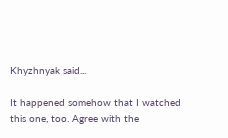Khyzhnyak said...

It happened somehow that I watched this one, too. Agree with the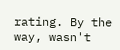rating. By the way, wasn't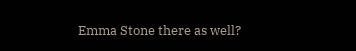Emma Stone there as well?